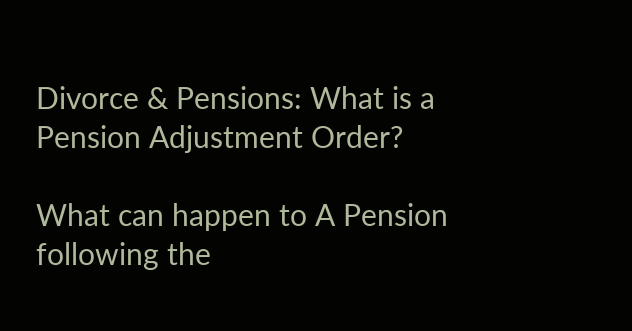Divorce & Pensions: What is a Pension Adjustment Order?

What can happen to A Pension following the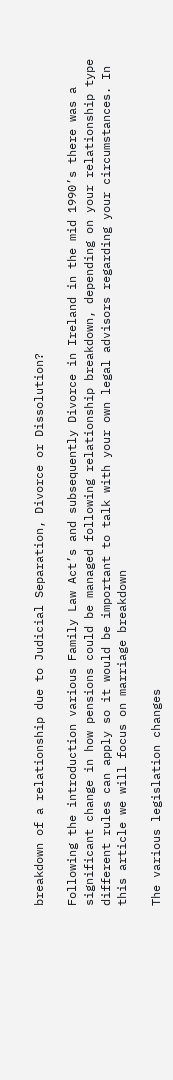breakdown of a relationship due to Judicial Separation, Divorce or Dissolution?

Following the introduction various Family Law Act’s and subsequently Divorce in Ireland in the mid 1990’s there was a significant change in how pensions could be managed following relationship breakdown, depending on your relationship type different rules can apply so it would be important to talk with your own legal advisors regarding your circumstances. In this article we will focus on marriage breakdown

The various legislation changes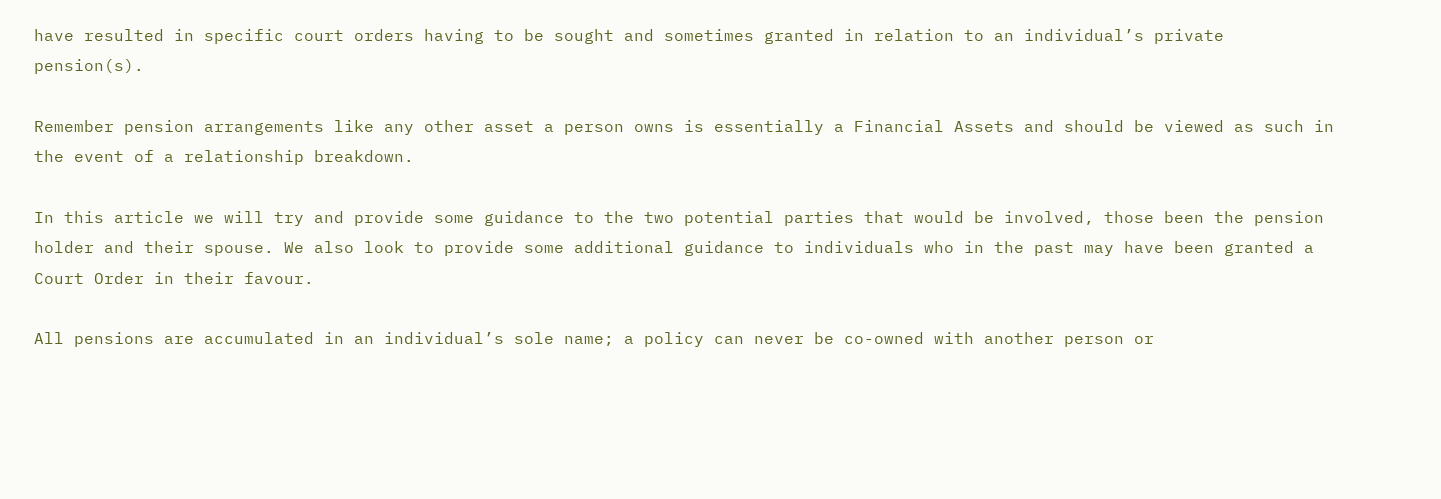have resulted in specific court orders having to be sought and sometimes granted in relation to an individual’s private pension(s).

Remember pension arrangements like any other asset a person owns is essentially a Financial Assets and should be viewed as such in the event of a relationship breakdown.

In this article we will try and provide some guidance to the two potential parties that would be involved, those been the pension holder and their spouse. We also look to provide some additional guidance to individuals who in the past may have been granted a Court Order in their favour.

All pensions are accumulated in an individual’s sole name; a policy can never be co-owned with another person or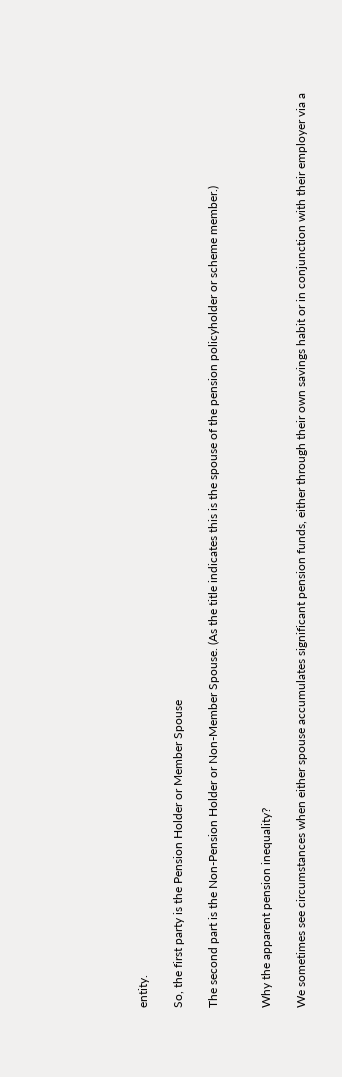entity.

So, the first party is the Pension Holder or Member Spouse

The second part is the Non-Pension Holder or Non-Member Spouse. (As the title indicates this is the spouse of the pension policyholder or scheme member.)


Why the apparent pension inequality?

We sometimes see circumstances when either spouse accumulates significant pension funds, either through their own savings habit or in conjunction with their employer via a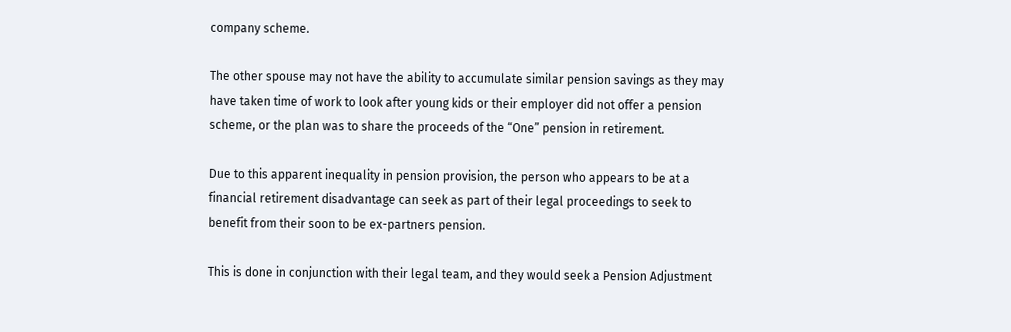company scheme.

The other spouse may not have the ability to accumulate similar pension savings as they may have taken time of work to look after young kids or their employer did not offer a pension scheme, or the plan was to share the proceeds of the “One” pension in retirement.

Due to this apparent inequality in pension provision, the person who appears to be at a financial retirement disadvantage can seek as part of their legal proceedings to seek to benefit from their soon to be ex-partners pension.

This is done in conjunction with their legal team, and they would seek a Pension Adjustment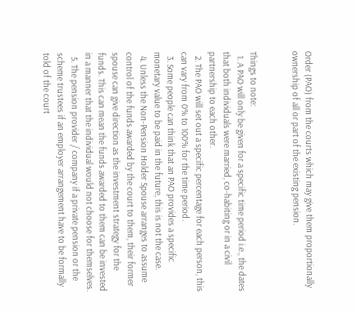Order (PAO) from the courts which may give them proportionally ownership of all or part of the existing pension.


Things to note:
  1. A PAO will only be given for a specific time period i.e., the dates that both individuals were married, co-habiting or in a civil partnership to each other.
  2. The PAO will set out a specific percentage for each person, this can vary from 0% to 100% for the time period.
  3. Some people can think that an PAO provides a specific monetary value to be paid in the future, this is not the case.
  4. Unless the Non-Pension Holder Spouse arranges to assume control of the funds awarded by the court to them, their former spouse can give direction as the investment strategy for the funds. This can mean the funds awarded to them can be invested in a manner that the individual would not choose for themselves.
  5. The pension provider / company if a private pension or the scheme trustees if an employer arrangement have to be formally told of the court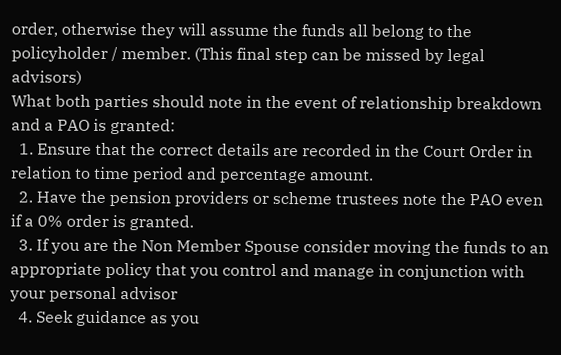order, otherwise they will assume the funds all belong to the policyholder / member. (This final step can be missed by legal advisors)
What both parties should note in the event of relationship breakdown and a PAO is granted:
  1. Ensure that the correct details are recorded in the Court Order in relation to time period and percentage amount.
  2. Have the pension providers or scheme trustees note the PAO even if a 0% order is granted.
  3. If you are the Non Member Spouse consider moving the funds to an appropriate policy that you control and manage in conjunction with your personal advisor
  4. Seek guidance as you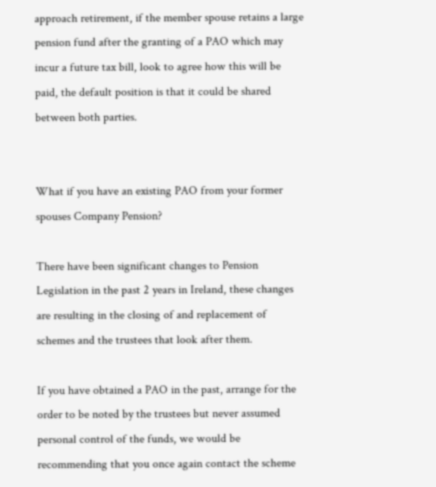approach retirement, if the member spouse retains a large pension fund after the granting of a PAO which may incur a future tax bill, look to agree how this will be paid, the default position is that it could be shared between both parties.


What if you have an existing PAO from your former spouses Company Pension?

There have been significant changes to Pension Legislation in the past 2 years in Ireland, these changes are resulting in the closing of and replacement of schemes and the trustees that look after them.

If you have obtained a PAO in the past, arrange for the order to be noted by the trustees but never assumed personal control of the funds, we would be recommending that you once again contact the scheme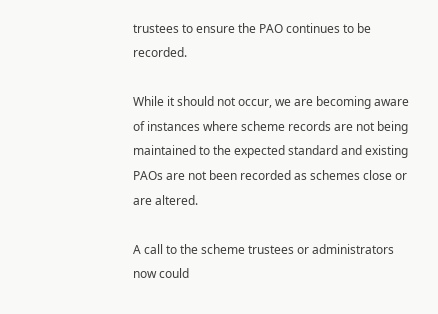trustees to ensure the PAO continues to be recorded.

While it should not occur, we are becoming aware of instances where scheme records are not being maintained to the expected standard and existing PAOs are not been recorded as schemes close or are altered.

A call to the scheme trustees or administrators now could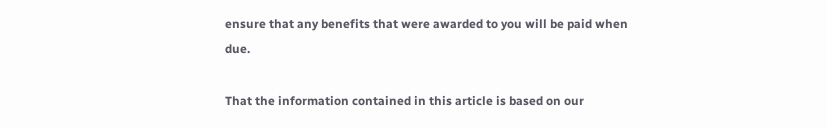ensure that any benefits that were awarded to you will be paid when due.

That the information contained in this article is based on our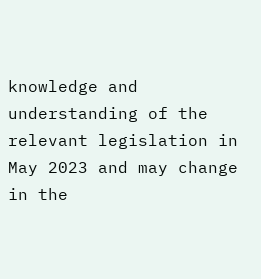knowledge and understanding of the relevant legislation in May 2023 and may change in the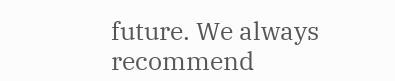future. We always recommend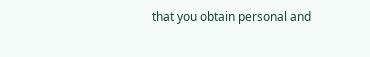that you obtain personal and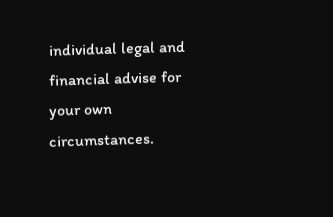individual legal and financial advise for your own circumstances.